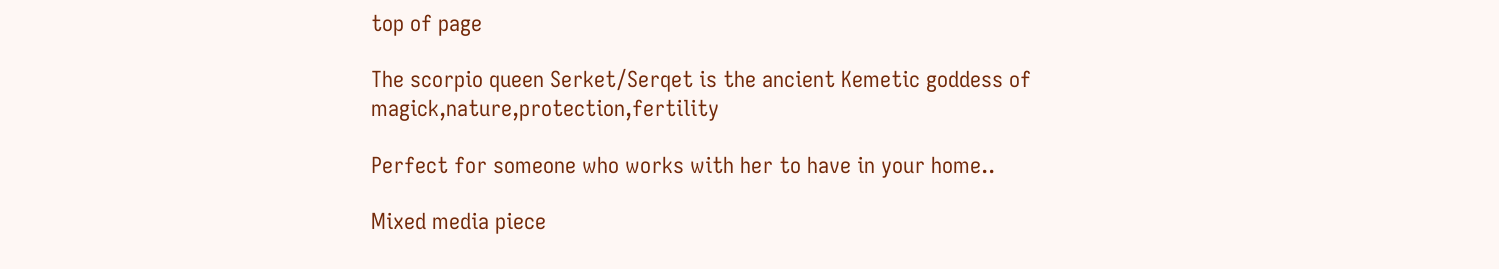top of page

The scorpio queen Serket/Serqet is the ancient Kemetic goddess of magick,nature,protection,fertility

Perfect for someone who works with her to have in your home..

Mixed media piece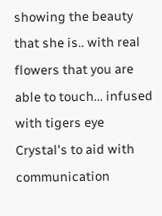showing the beauty that she is.. with real flowers that you are able to touch... infused with tigers eye Crystal's to aid with communication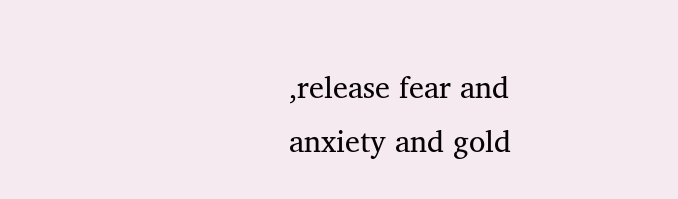,release fear and anxiety and gold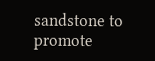sandstone to promote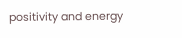positivity and energy